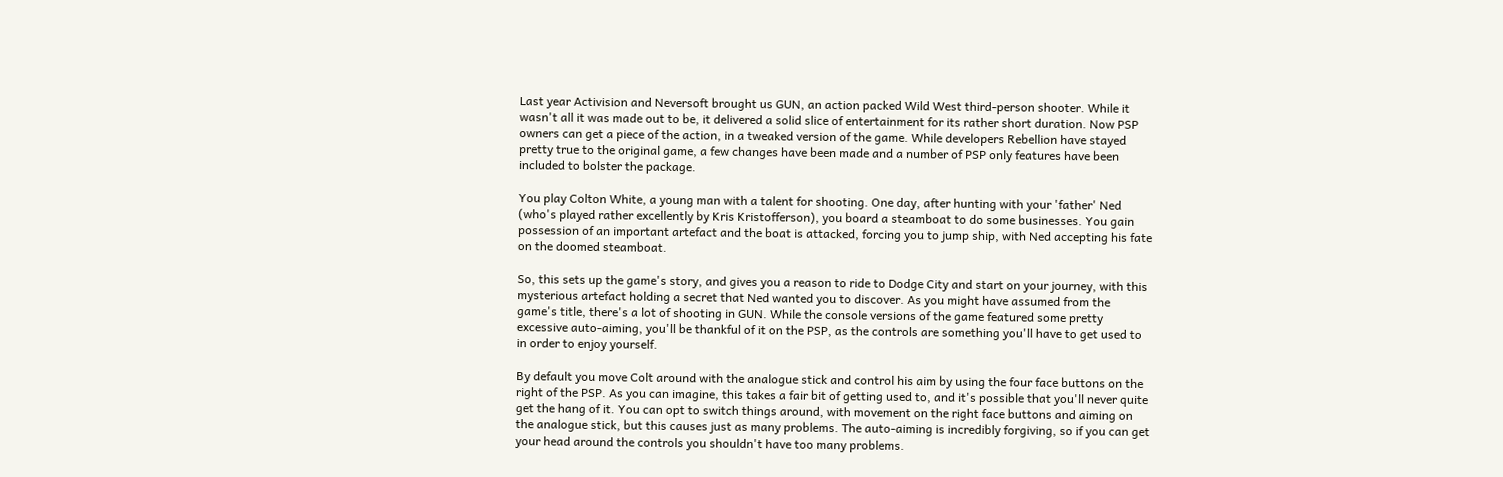Last year Activision and Neversoft brought us GUN, an action packed Wild West third-person shooter. While it wasn't all it was made out to be, it delivered a solid slice of entertainment for its rather short duration. Now PSP owners can get a piece of the action, in a tweaked version of the game. While developers Rebellion have stayed pretty true to the original game, a few changes have been made and a number of PSP only features have been included to bolster the package.

You play Colton White, a young man with a talent for shooting. One day, after hunting with your 'father' Ned (who's played rather excellently by Kris Kristofferson), you board a steamboat to do some businesses. You gain possession of an important artefact and the boat is attacked, forcing you to jump ship, with Ned accepting his fate on the doomed steamboat.

So, this sets up the game's story, and gives you a reason to ride to Dodge City and start on your journey, with this mysterious artefact holding a secret that Ned wanted you to discover. As you might have assumed from the game's title, there's a lot of shooting in GUN. While the console versions of the game featured some pretty excessive auto-aiming, you'll be thankful of it on the PSP, as the controls are something you'll have to get used to in order to enjoy yourself.

By default you move Colt around with the analogue stick and control his aim by using the four face buttons on the right of the PSP. As you can imagine, this takes a fair bit of getting used to, and it's possible that you'll never quite get the hang of it. You can opt to switch things around, with movement on the right face buttons and aiming on the analogue stick, but this causes just as many problems. The auto-aiming is incredibly forgiving, so if you can get your head around the controls you shouldn't have too many problems.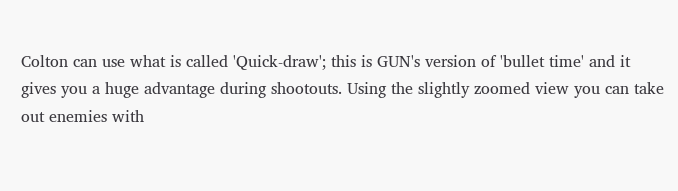Colton can use what is called 'Quick-draw'; this is GUN's version of 'bullet time' and it gives you a huge advantage during shootouts. Using the slightly zoomed view you can take out enemies with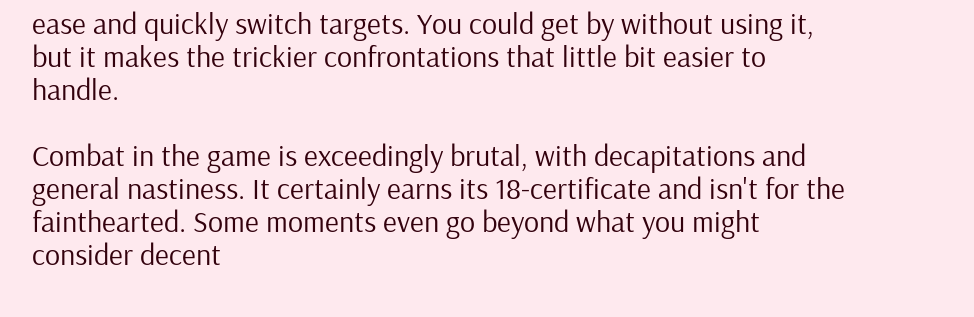ease and quickly switch targets. You could get by without using it, but it makes the trickier confrontations that little bit easier to handle.

Combat in the game is exceedingly brutal, with decapitations and general nastiness. It certainly earns its 18-certificate and isn't for the fainthearted. Some moments even go beyond what you might consider decent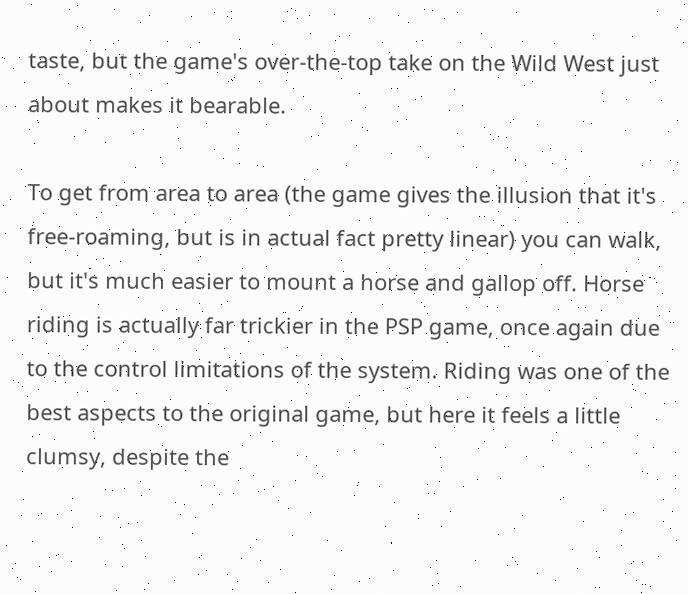taste, but the game's over-the-top take on the Wild West just about makes it bearable.

To get from area to area (the game gives the illusion that it's free-roaming, but is in actual fact pretty linear) you can walk, but it's much easier to mount a horse and gallop off. Horse riding is actually far trickier in the PSP game, once again due to the control limitations of the system. Riding was one of the best aspects to the original game, but here it feels a little clumsy, despite the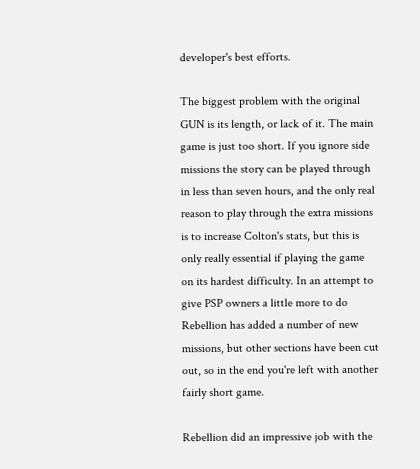developer's best efforts.

The biggest problem with the original GUN is its length, or lack of it. The main game is just too short. If you ignore side missions the story can be played through in less than seven hours, and the only real reason to play through the extra missions is to increase Colton's stats, but this is only really essential if playing the game on its hardest difficulty. In an attempt to give PSP owners a little more to do Rebellion has added a number of new missions, but other sections have been cut out, so in the end you're left with another fairly short game.

Rebellion did an impressive job with the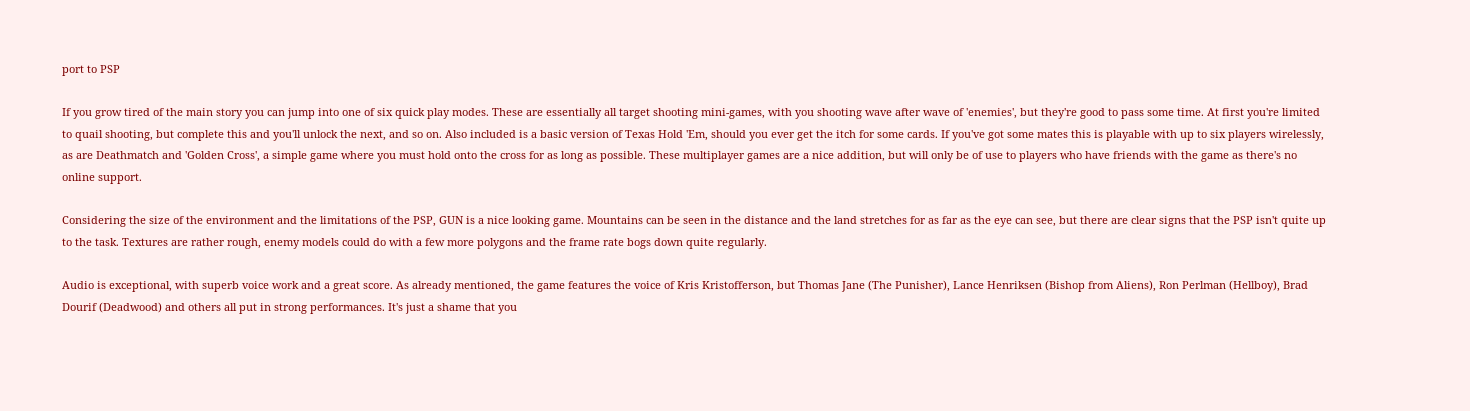port to PSP

If you grow tired of the main story you can jump into one of six quick play modes. These are essentially all target shooting mini-games, with you shooting wave after wave of 'enemies', but they're good to pass some time. At first you're limited to quail shooting, but complete this and you'll unlock the next, and so on. Also included is a basic version of Texas Hold 'Em, should you ever get the itch for some cards. If you've got some mates this is playable with up to six players wirelessly, as are Deathmatch and 'Golden Cross', a simple game where you must hold onto the cross for as long as possible. These multiplayer games are a nice addition, but will only be of use to players who have friends with the game as there's no online support.

Considering the size of the environment and the limitations of the PSP, GUN is a nice looking game. Mountains can be seen in the distance and the land stretches for as far as the eye can see, but there are clear signs that the PSP isn't quite up to the task. Textures are rather rough, enemy models could do with a few more polygons and the frame rate bogs down quite regularly.

Audio is exceptional, with superb voice work and a great score. As already mentioned, the game features the voice of Kris Kristofferson, but Thomas Jane (The Punisher), Lance Henriksen (Bishop from Aliens), Ron Perlman (Hellboy), Brad Dourif (Deadwood) and others all put in strong performances. It's just a shame that you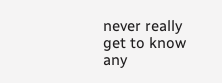never really get to know any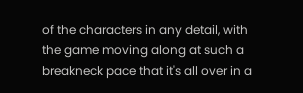of the characters in any detail, with the game moving along at such a breakneck pace that it's all over in a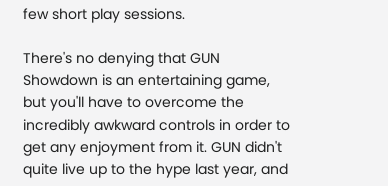few short play sessions.

There's no denying that GUN Showdown is an entertaining game, but you'll have to overcome the incredibly awkward controls in order to get any enjoyment from it. GUN didn't quite live up to the hype last year, and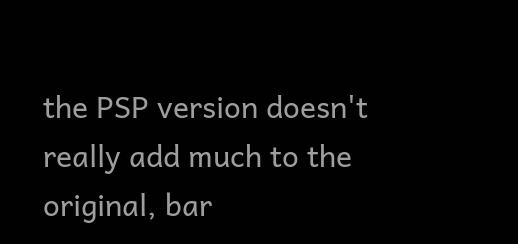the PSP version doesn't really add much to the original, bar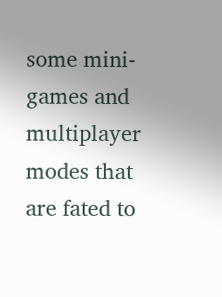some mini-games and multiplayer modes that are fated to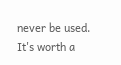never be used. It's worth a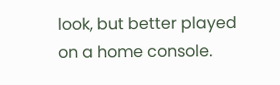look, but better played on a home console.